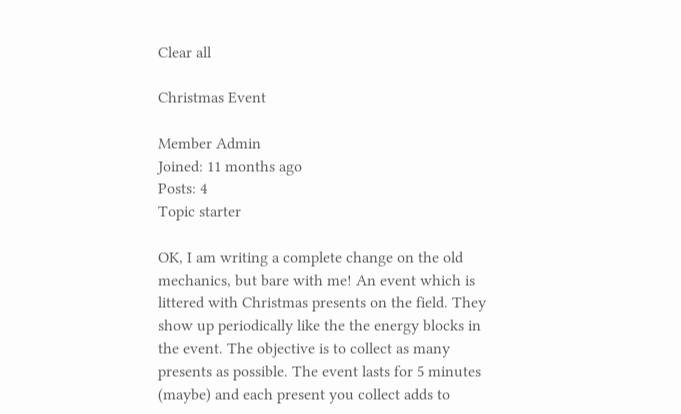Clear all

Christmas Event

Member Admin
Joined: 11 months ago
Posts: 4
Topic starter

OK, I am writing a complete change on the old mechanics, but bare with me! An event which is littered with Christmas presents on the field. They show up periodically like the the energy blocks in the event. The objective is to collect as many presents as possible. The event lasts for 5 minutes (maybe) and each present you collect adds to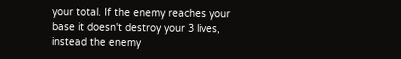your total. If the enemy reaches your base it doesn't destroy your 3 lives, instead the enemy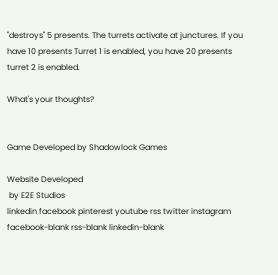"destroys" 5 presents. The turrets activate at junctures. If you have 10 presents Turret 1 is enabled, you have 20 presents turret 2 is enabled.

What's your thoughts?


Game Developed by Shadowlock Games

Website Developed
 by E2E Studios
linkedin facebook pinterest youtube rss twitter instagram facebook-blank rss-blank linkedin-blank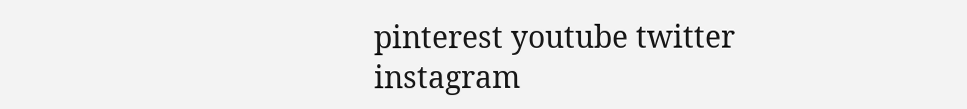pinterest youtube twitter instagram